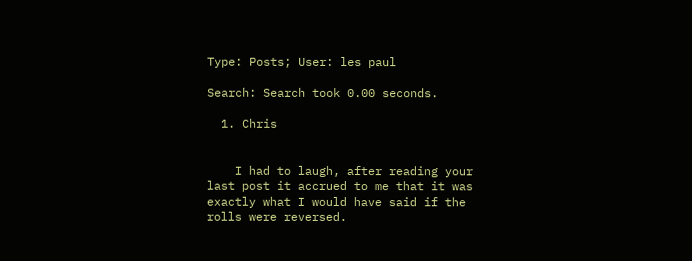Type: Posts; User: les paul

Search: Search took 0.00 seconds.

  1. Chris


    I had to laugh, after reading your last post it accrued to me that it was exactly what I would have said if the rolls were reversed.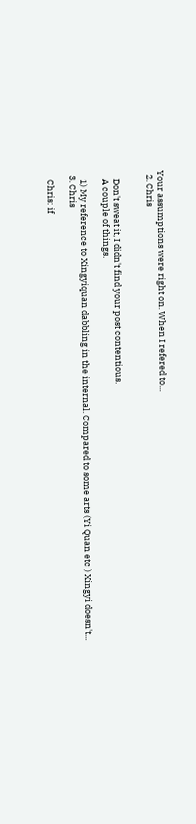Your assumptions were right on. When I refered to...
  2. Chris


    Don't sweat it, I didn't find your post contentious.
    A couple of things.

    1) My reference to Xingyiquan dabbling in the internal. Compared to some arts (Yi Quan etc ) Xingyi doesn't...
  3. Chris

    Chris: if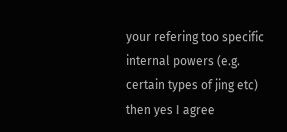your refering too specific internal powers (e.g. certain types of jing etc) then yes I agree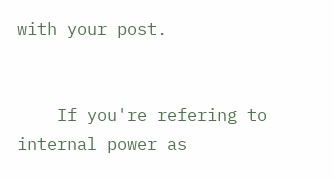with your post.


    If you're refering to internal power as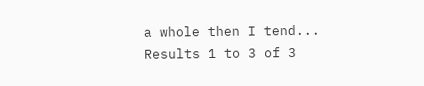a whole then I tend...
Results 1 to 3 of 3